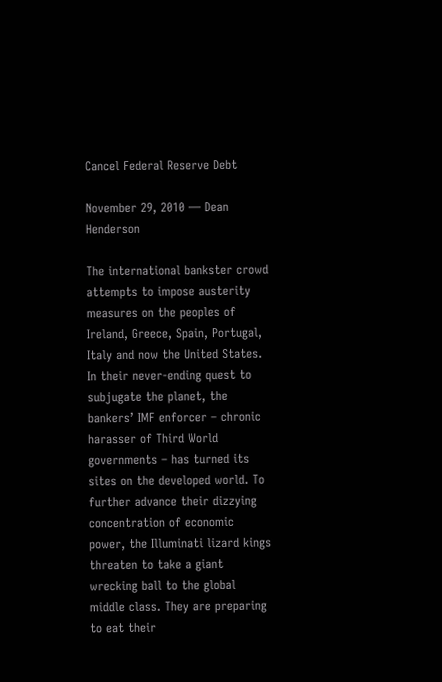Cancel Federal Reserve Debt

November 29, 2010 — Dean Henderson

The international bankster crowd attempts to impose austerity measures on the peoples of Ireland, Greece, Spain, Portugal, Italy and now the United States. In their never-ending quest to subjugate the planet, the bankers’ IMF enforcer – chronic harasser of Third World governments – has turned its sites on the developed world. To further advance their dizzying concentration of economic power, the Illuminati lizard kings threaten to take a giant wrecking ball to the global middle class. They are preparing to eat their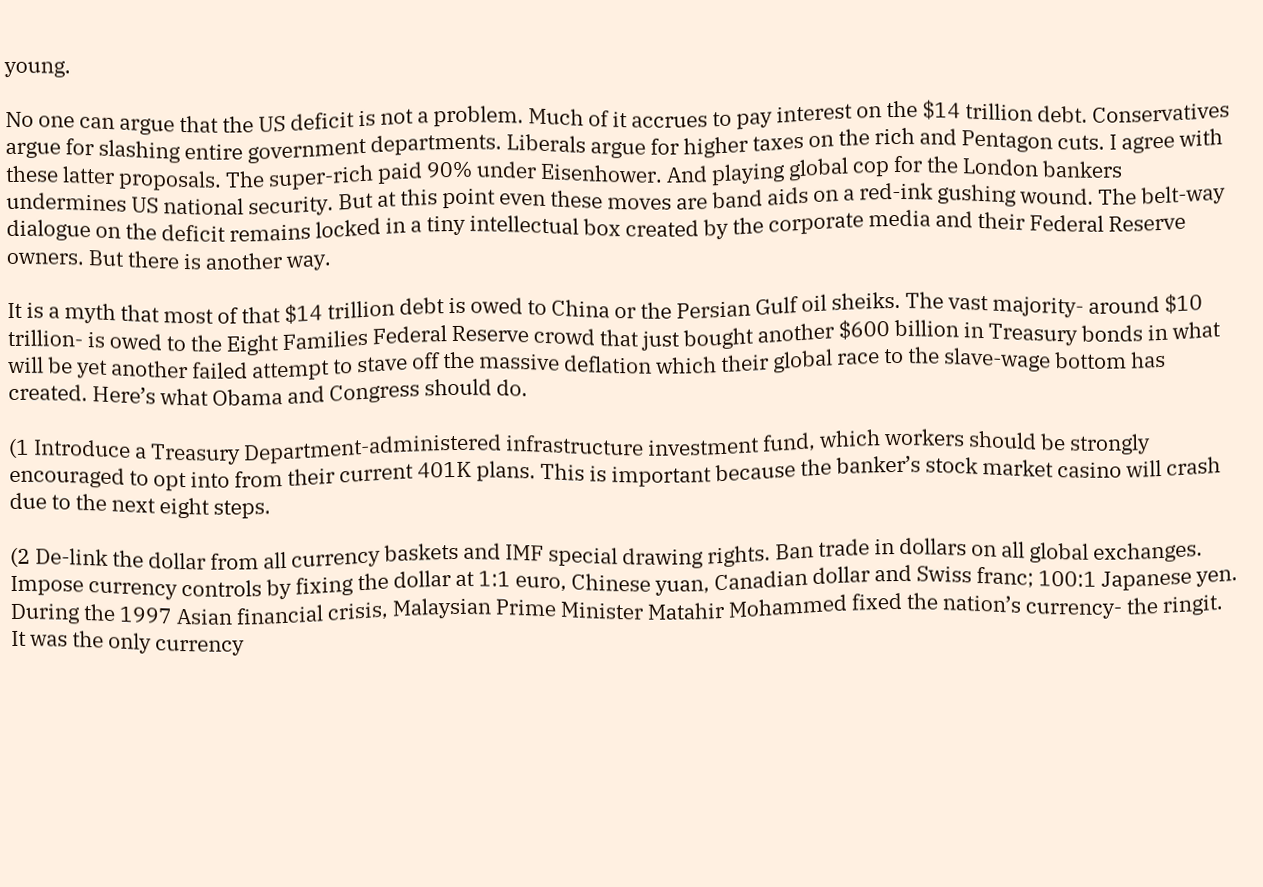young.

No one can argue that the US deficit is not a problem. Much of it accrues to pay interest on the $14 trillion debt. Conservatives argue for slashing entire government departments. Liberals argue for higher taxes on the rich and Pentagon cuts. I agree with these latter proposals. The super-rich paid 90% under Eisenhower. And playing global cop for the London bankers undermines US national security. But at this point even these moves are band aids on a red-ink gushing wound. The belt-way dialogue on the deficit remains locked in a tiny intellectual box created by the corporate media and their Federal Reserve owners. But there is another way.

It is a myth that most of that $14 trillion debt is owed to China or the Persian Gulf oil sheiks. The vast majority- around $10 trillion- is owed to the Eight Families Federal Reserve crowd that just bought another $600 billion in Treasury bonds in what will be yet another failed attempt to stave off the massive deflation which their global race to the slave-wage bottom has created. Here’s what Obama and Congress should do.

(1 Introduce a Treasury Department-administered infrastructure investment fund, which workers should be strongly encouraged to opt into from their current 401K plans. This is important because the banker’s stock market casino will crash due to the next eight steps.

(2 De-link the dollar from all currency baskets and IMF special drawing rights. Ban trade in dollars on all global exchanges. Impose currency controls by fixing the dollar at 1:1 euro, Chinese yuan, Canadian dollar and Swiss franc; 100:1 Japanese yen. During the 1997 Asian financial crisis, Malaysian Prime Minister Matahir Mohammed fixed the nation’s currency- the ringit. It was the only currency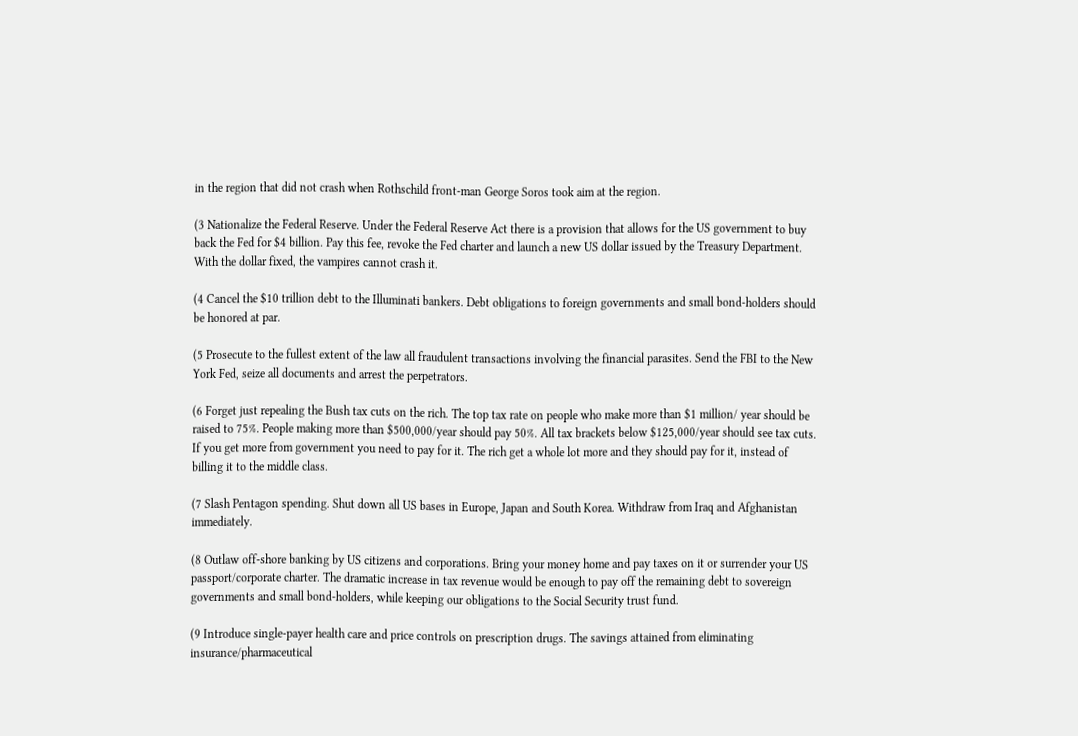in the region that did not crash when Rothschild front-man George Soros took aim at the region.

(3 Nationalize the Federal Reserve. Under the Federal Reserve Act there is a provision that allows for the US government to buy back the Fed for $4 billion. Pay this fee, revoke the Fed charter and launch a new US dollar issued by the Treasury Department. With the dollar fixed, the vampires cannot crash it.

(4 Cancel the $10 trillion debt to the Illuminati bankers. Debt obligations to foreign governments and small bond-holders should be honored at par.

(5 Prosecute to the fullest extent of the law all fraudulent transactions involving the financial parasites. Send the FBI to the New York Fed, seize all documents and arrest the perpetrators.

(6 Forget just repealing the Bush tax cuts on the rich. The top tax rate on people who make more than $1 million/ year should be raised to 75%. People making more than $500,000/year should pay 50%. All tax brackets below $125,000/year should see tax cuts. If you get more from government you need to pay for it. The rich get a whole lot more and they should pay for it, instead of billing it to the middle class.

(7 Slash Pentagon spending. Shut down all US bases in Europe, Japan and South Korea. Withdraw from Iraq and Afghanistan immediately.

(8 Outlaw off-shore banking by US citizens and corporations. Bring your money home and pay taxes on it or surrender your US passport/corporate charter. The dramatic increase in tax revenue would be enough to pay off the remaining debt to sovereign governments and small bond-holders, while keeping our obligations to the Social Security trust fund.

(9 Introduce single-payer health care and price controls on prescription drugs. The savings attained from eliminating insurance/pharmaceutical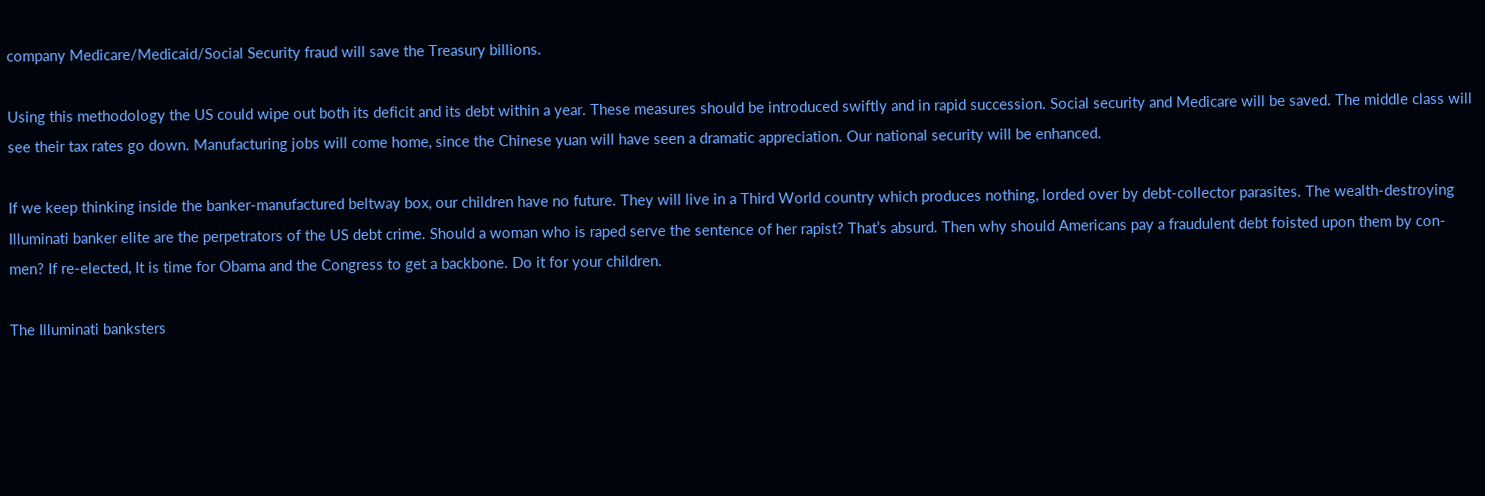company Medicare/Medicaid/Social Security fraud will save the Treasury billions.

Using this methodology the US could wipe out both its deficit and its debt within a year. These measures should be introduced swiftly and in rapid succession. Social security and Medicare will be saved. The middle class will see their tax rates go down. Manufacturing jobs will come home, since the Chinese yuan will have seen a dramatic appreciation. Our national security will be enhanced.

If we keep thinking inside the banker-manufactured beltway box, our children have no future. They will live in a Third World country which produces nothing, lorded over by debt-collector parasites. The wealth-destroying Illuminati banker elite are the perpetrators of the US debt crime. Should a woman who is raped serve the sentence of her rapist? That’s absurd. Then why should Americans pay a fraudulent debt foisted upon them by con-men? If re-elected, It is time for Obama and the Congress to get a backbone. Do it for your children.

The Illuminati banksters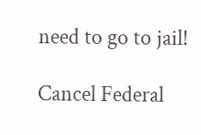need to go to jail!

Cancel Federal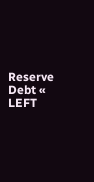Reserve Debt « LEFT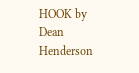HOOK by Dean Henderson